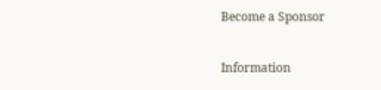Become a Sponsor

Information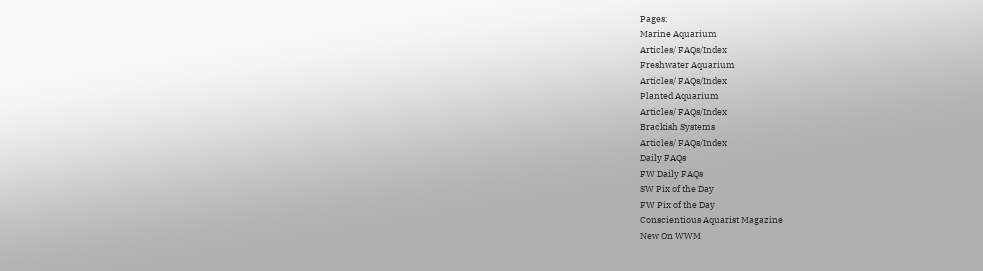Pages:
Marine Aquarium
Articles/ FAQs/Index
Freshwater Aquarium
Articles/ FAQs/Index
Planted Aquarium
Articles/ FAQs/Index
Brackish Systems
Articles/ FAQs/Index
Daily FAQs
FW Daily FAQs
SW Pix of the Day
FW Pix of the Day
Conscientious Aquarist Magazine
New On WWM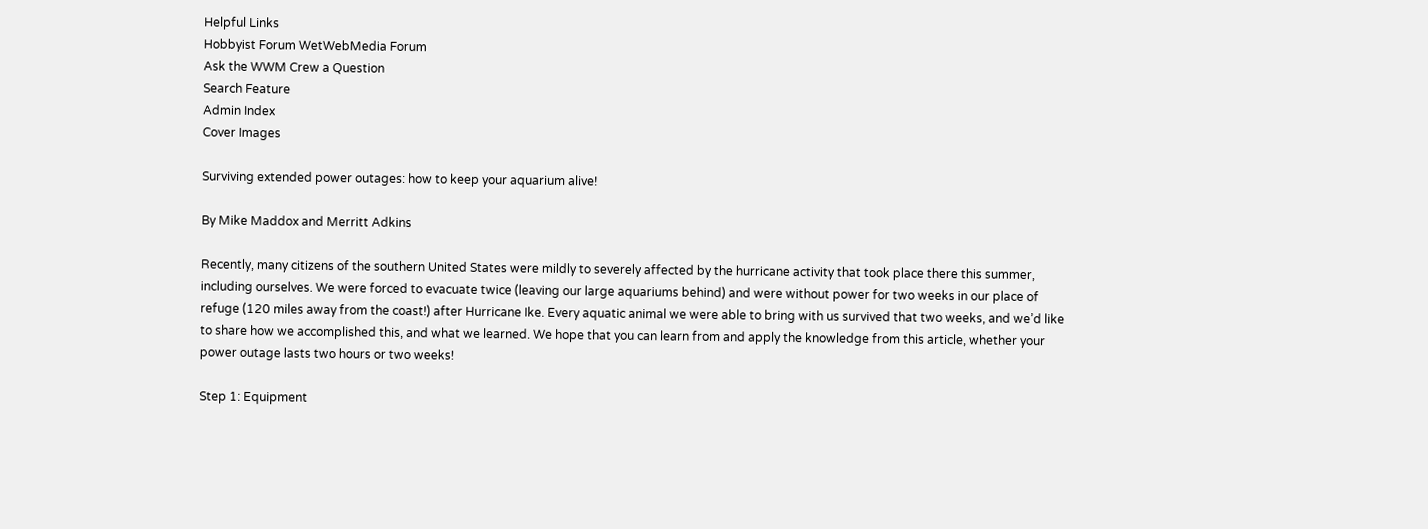Helpful Links
Hobbyist Forum WetWebMedia Forum
Ask the WWM Crew a Question
Search Feature
Admin Index
Cover Images

Surviving extended power outages: how to keep your aquarium alive!

By Mike Maddox and Merritt Adkins

Recently, many citizens of the southern United States were mildly to severely affected by the hurricane activity that took place there this summer, including ourselves. We were forced to evacuate twice (leaving our large aquariums behind) and were without power for two weeks in our place of refuge (120 miles away from the coast!) after Hurricane Ike. Every aquatic animal we were able to bring with us survived that two weeks, and we’d like to share how we accomplished this, and what we learned. We hope that you can learn from and apply the knowledge from this article, whether your power outage lasts two hours or two weeks!

Step 1: Equipment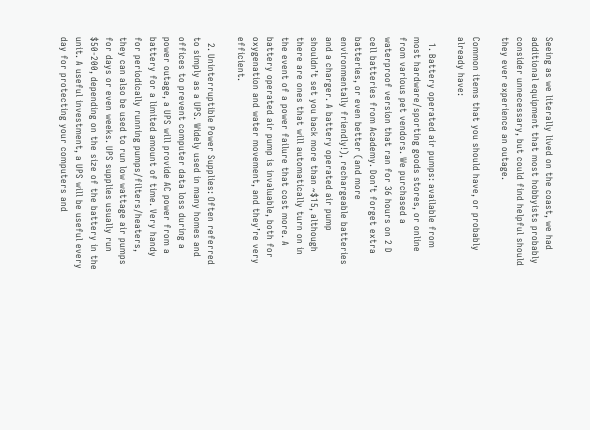Seeing as we literally lived on the coast, we had additional equipment that most hobbyists probably consider unnecessary, but could find helpful should they ever experience an outage.

Common items that you should have, or probably already have:

  1. Battery operated air pumps: available from most hardware/sporting goods stores, or online from various pet vendors. We purchased a waterproof version that ran for 36 hours on 2 D cell batteries from Academy. Don’t forget extra batteries, or even better (and more environmentally friendly!), rechargeable batteries and a charger. A battery operated air pump shouldn’t set you back more than ~$15, although there are ones that will automatically turn on in the event of a power failure that cost more. A battery operated air pump is invaluable, both for oxygenation and water movement, and they’re very efficient.

  2. Uninterruptible Power Supplies: Often referred to simply as a UPS. Widely used in many homes and offices to prevent computer data loss during a power outage, a UPS will provide AC power from a battery for a limited amount of time. Very handy for periodically running pumps/filters/heaters, they can also be used to run low wattage air pumps for days or even weeks. UPS supplies usually run $50-200, depending on the size of the battery in the unit. A useful investment, a UPS will be useful every day for protecting your computers and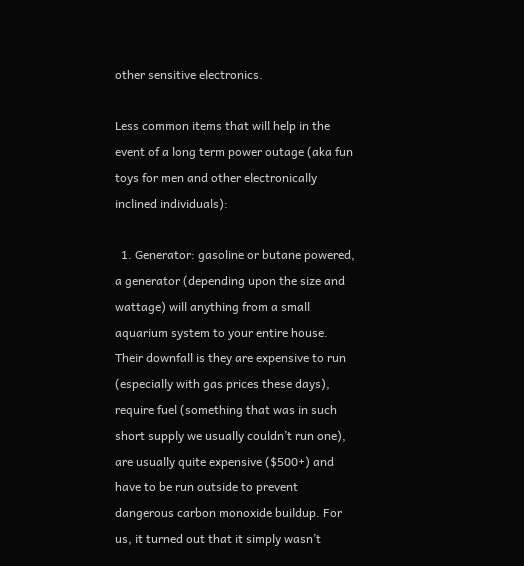other sensitive electronics.

Less common items that will help in the event of a long term power outage (aka fun toys for men and other electronically inclined individuals):

  1. Generator: gasoline or butane powered, a generator (depending upon the size and wattage) will anything from a small aquarium system to your entire house. Their downfall is they are expensive to run (especially with gas prices these days), require fuel (something that was in such short supply we usually couldn’t run one), are usually quite expensive ($500+) and have to be run outside to prevent dangerous carbon monoxide buildup. For us, it turned out that it simply wasn’t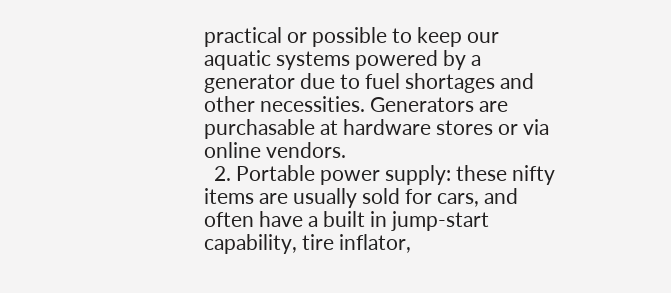practical or possible to keep our aquatic systems powered by a generator due to fuel shortages and other necessities. Generators are purchasable at hardware stores or via online vendors.
  2. Portable power supply: these nifty items are usually sold for cars, and often have a built in jump-start capability, tire inflator,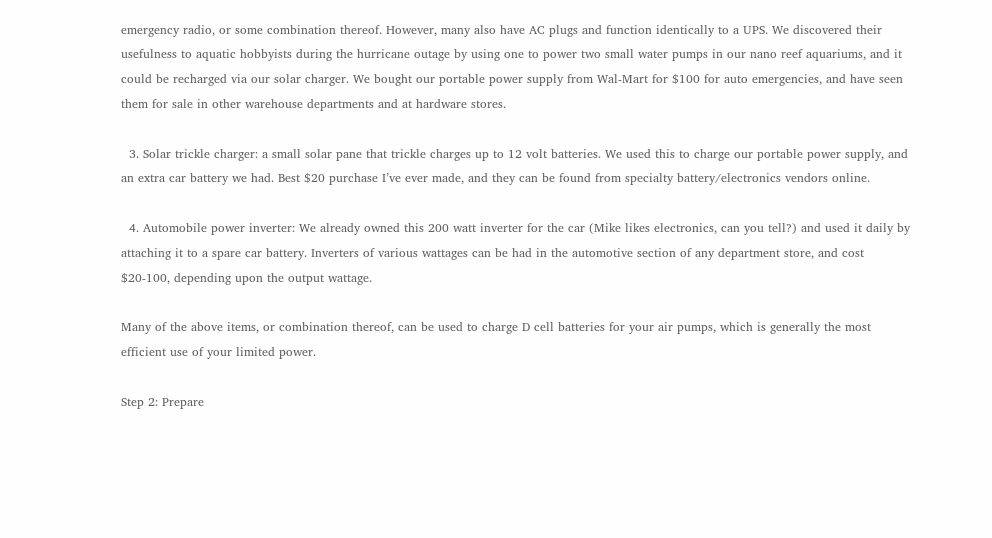emergency radio, or some combination thereof. However, many also have AC plugs and function identically to a UPS. We discovered their usefulness to aquatic hobbyists during the hurricane outage by using one to power two small water pumps in our nano reef aquariums, and it could be recharged via our solar charger. We bought our portable power supply from Wal-Mart for $100 for auto emergencies, and have seen them for sale in other warehouse departments and at hardware stores.

  3. Solar trickle charger: a small solar pane that trickle charges up to 12 volt batteries. We used this to charge our portable power supply, and an extra car battery we had. Best $20 purchase I’ve ever made, and they can be found from specialty battery/electronics vendors online.

  4. Automobile power inverter: We already owned this 200 watt inverter for the car (Mike likes electronics, can you tell?) and used it daily by attaching it to a spare car battery. Inverters of various wattages can be had in the automotive section of any department store, and cost $20-100, depending upon the output wattage.

Many of the above items, or combination thereof, can be used to charge D cell batteries for your air pumps, which is generally the most efficient use of your limited power.

Step 2: Prepare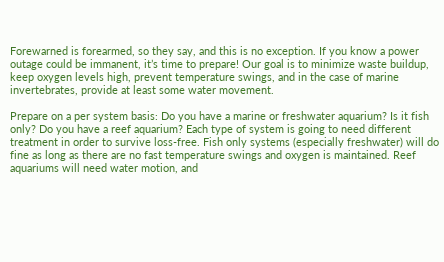Forewarned is forearmed, so they say, and this is no exception. If you know a power outage could be immanent, it’s time to prepare! Our goal is to minimize waste buildup, keep oxygen levels high, prevent temperature swings, and in the case of marine invertebrates, provide at least some water movement.

Prepare on a per system basis: Do you have a marine or freshwater aquarium? Is it fish only? Do you have a reef aquarium? Each type of system is going to need different treatment in order to survive loss-free. Fish only systems (especially freshwater) will do fine as long as there are no fast temperature swings and oxygen is maintained. Reef aquariums will need water motion, and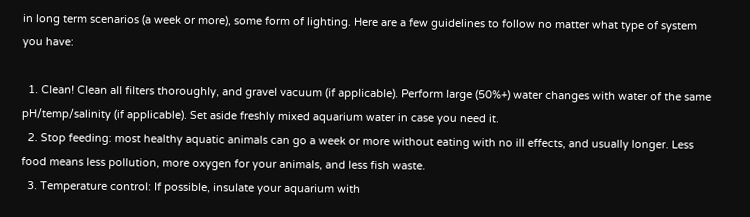in long term scenarios (a week or more), some form of lighting. Here are a few guidelines to follow no matter what type of system you have:

  1. Clean! Clean all filters thoroughly, and gravel vacuum (if applicable). Perform large (50%+) water changes with water of the same pH/temp/salinity (if applicable). Set aside freshly mixed aquarium water in case you need it.
  2. Stop feeding: most healthy aquatic animals can go a week or more without eating with no ill effects, and usually longer. Less food means less pollution, more oxygen for your animals, and less fish waste.
  3. Temperature control: If possible, insulate your aquarium with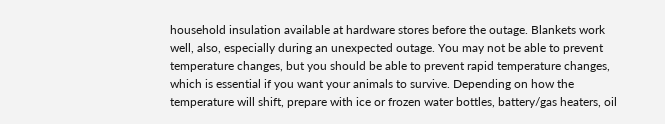household insulation available at hardware stores before the outage. Blankets work well, also, especially during an unexpected outage. You may not be able to prevent temperature changes, but you should be able to prevent rapid temperature changes, which is essential if you want your animals to survive. Depending on how the temperature will shift, prepare with ice or frozen water bottles, battery/gas heaters, oil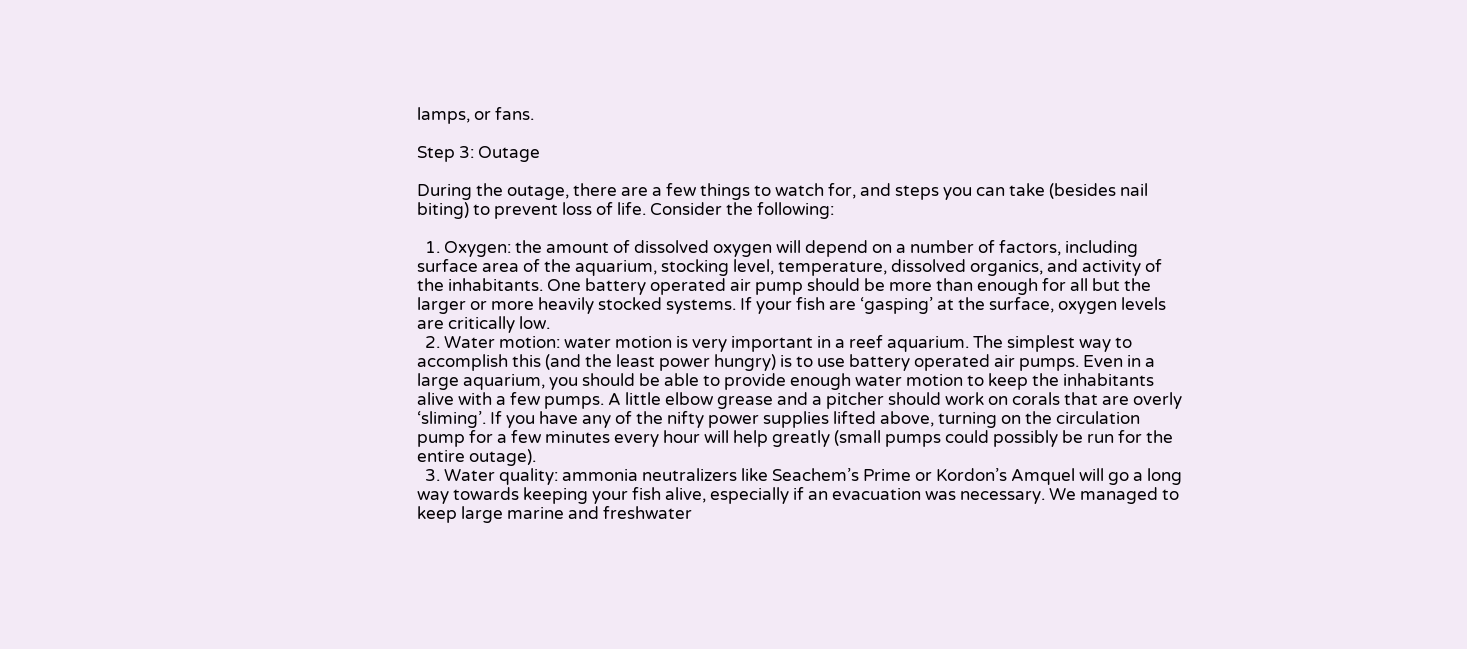lamps, or fans.

Step 3: Outage

During the outage, there are a few things to watch for, and steps you can take (besides nail biting) to prevent loss of life. Consider the following:

  1. Oxygen: the amount of dissolved oxygen will depend on a number of factors, including surface area of the aquarium, stocking level, temperature, dissolved organics, and activity of the inhabitants. One battery operated air pump should be more than enough for all but the larger or more heavily stocked systems. If your fish are ‘gasping’ at the surface, oxygen levels are critically low.
  2. Water motion: water motion is very important in a reef aquarium. The simplest way to accomplish this (and the least power hungry) is to use battery operated air pumps. Even in a large aquarium, you should be able to provide enough water motion to keep the inhabitants alive with a few pumps. A little elbow grease and a pitcher should work on corals that are overly ‘sliming’. If you have any of the nifty power supplies lifted above, turning on the circulation pump for a few minutes every hour will help greatly (small pumps could possibly be run for the entire outage).
  3. Water quality: ammonia neutralizers like Seachem’s Prime or Kordon’s Amquel will go a long way towards keeping your fish alive, especially if an evacuation was necessary. We managed to keep large marine and freshwater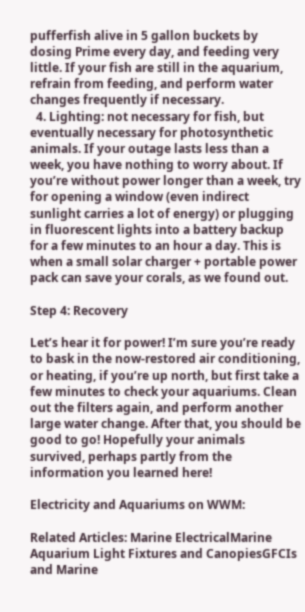pufferfish alive in 5 gallon buckets by dosing Prime every day, and feeding very little. If your fish are still in the aquarium, refrain from feeding, and perform water changes frequently if necessary.
  4. Lighting: not necessary for fish, but eventually necessary for photosynthetic animals. If your outage lasts less than a week, you have nothing to worry about. If you’re without power longer than a week, try for opening a window (even indirect sunlight carries a lot of energy) or plugging in fluorescent lights into a battery backup for a few minutes to an hour a day. This is when a small solar charger + portable power pack can save your corals, as we found out.

Step 4: Recovery

Let’s hear it for power! I’m sure you’re ready to bask in the now-restored air conditioning, or heating, if you’re up north, but first take a few minutes to check your aquariums. Clean out the filters again, and perform another large water change. After that, you should be good to go! Hopefully your animals survived, perhaps partly from the information you learned here!

Electricity and Aquariums on WWM:

Related Articles: Marine ElectricalMarine Aquarium Light Fixtures and CanopiesGFCIs and Marine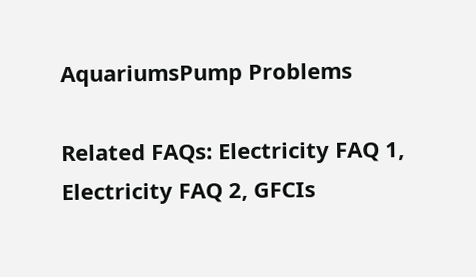AquariumsPump Problems

Related FAQs: Electricity FAQ 1, Electricity FAQ 2, GFCIs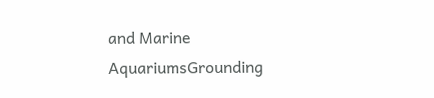and Marine AquariumsGrounding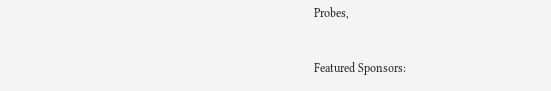Probes,


Featured Sponsors: